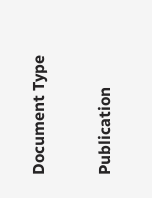Document Type


Publication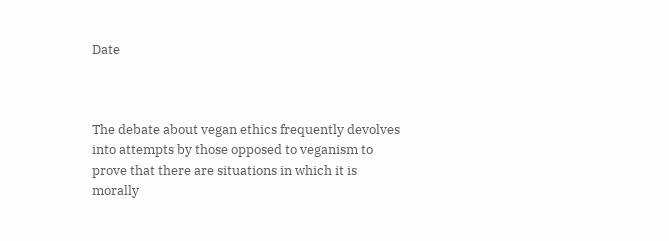Date



The debate about vegan ethics frequently devolves into attempts by those opposed to veganism to prove that there are situations in which it is morally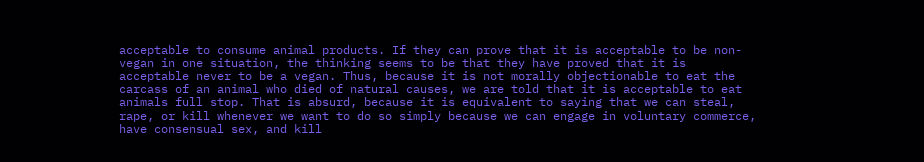acceptable to consume animal products. If they can prove that it is acceptable to be non-vegan in one situation, the thinking seems to be that they have proved that it is acceptable never to be a vegan. Thus, because it is not morally objectionable to eat the carcass of an animal who died of natural causes, we are told that it is acceptable to eat animals full stop. That is absurd, because it is equivalent to saying that we can steal, rape, or kill whenever we want to do so simply because we can engage in voluntary commerce, have consensual sex, and kill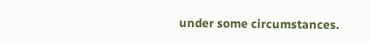under some circumstances.